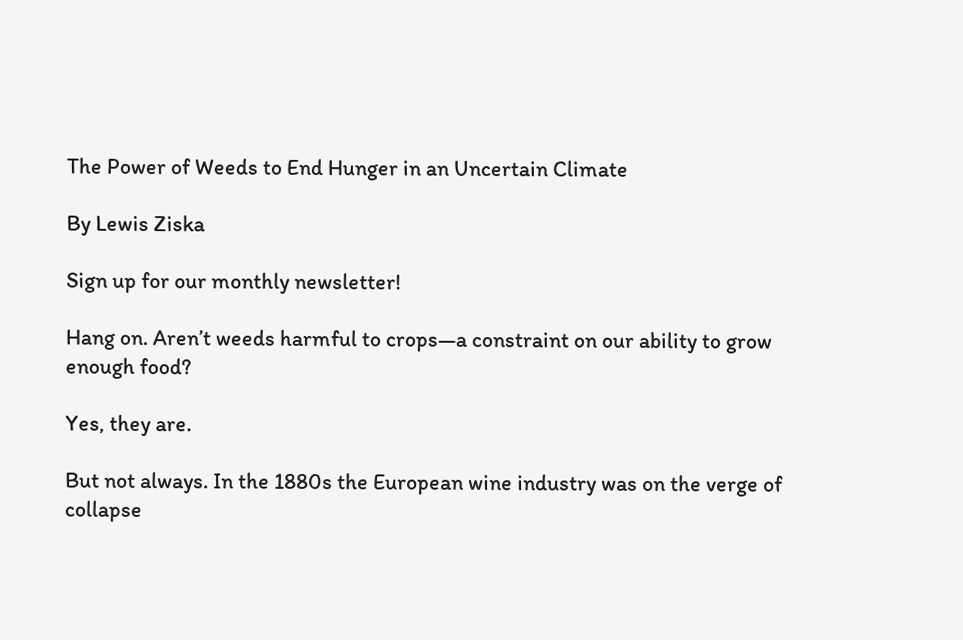The Power of Weeds to End Hunger in an Uncertain Climate

By Lewis Ziska

Sign up for our monthly newsletter!

Hang on. Aren’t weeds harmful to crops—a constraint on our ability to grow enough food?

Yes, they are.

But not always. In the 1880s the European wine industry was on the verge of collapse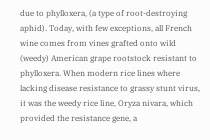due to phylloxera, (a type of root-destroying aphid). Today, with few exceptions, all French wine comes from vines grafted onto wild (weedy) American grape rootstock resistant to phylloxera. When modern rice lines where lacking disease resistance to grassy stunt virus, it was the weedy rice line, Oryza nivara, which provided the resistance gene, a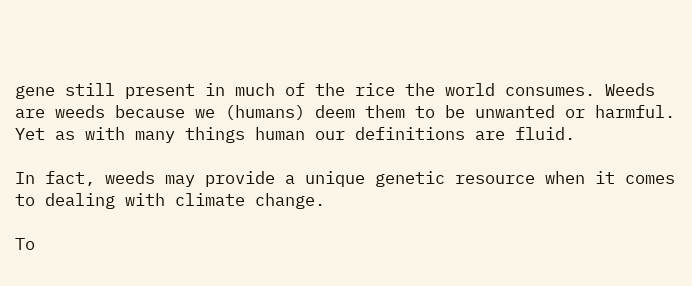gene still present in much of the rice the world consumes. Weeds are weeds because we (humans) deem them to be unwanted or harmful. Yet as with many things human our definitions are fluid.

In fact, weeds may provide a unique genetic resource when it comes to dealing with climate change.

To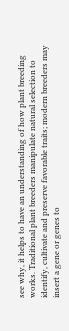see why, it helps to have an understanding of how plant breeding works. Traditional plant breeders manipulate natural selection to identify, cultivate and preserve favorable traits; modern breeders may insert a gene or genes to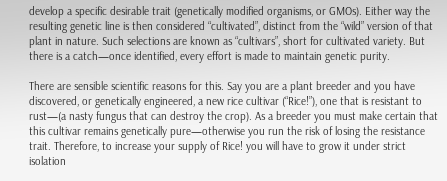develop a specific desirable trait (genetically modified organisms, or GMOs). Either way the resulting genetic line is then considered “cultivated”, distinct from the “wild” version of that plant in nature. Such selections are known as “cultivars”, short for cultivated variety. But there is a catch—once identified, every effort is made to maintain genetic purity.

There are sensible scientific reasons for this. Say you are a plant breeder and you have discovered, or genetically engineered, a new rice cultivar (“Rice!”), one that is resistant to rust—(a nasty fungus that can destroy the crop). As a breeder you must make certain that this cultivar remains genetically pure—otherwise you run the risk of losing the resistance trait. Therefore, to increase your supply of Rice! you will have to grow it under strict isolation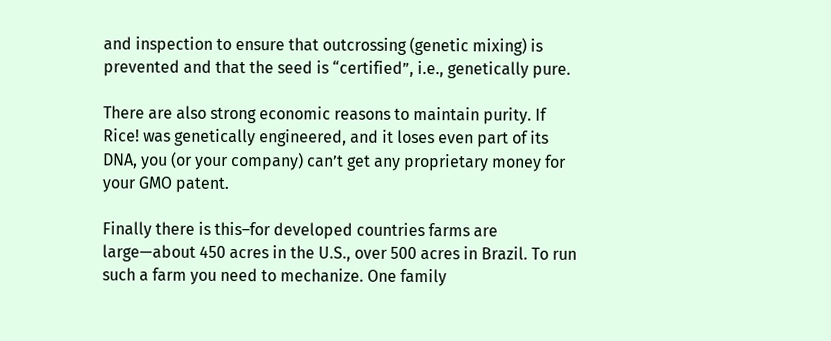and inspection to ensure that outcrossing (genetic mixing) is prevented and that the seed is “certified”, i.e., genetically pure.

There are also strong economic reasons to maintain purity. If Rice! was genetically engineered, and it loses even part of its DNA, you (or your company) can’t get any proprietary money for your GMO patent.

Finally there is this–for developed countries farms are large—about 450 acres in the U.S., over 500 acres in Brazil. To run such a farm you need to mechanize. One family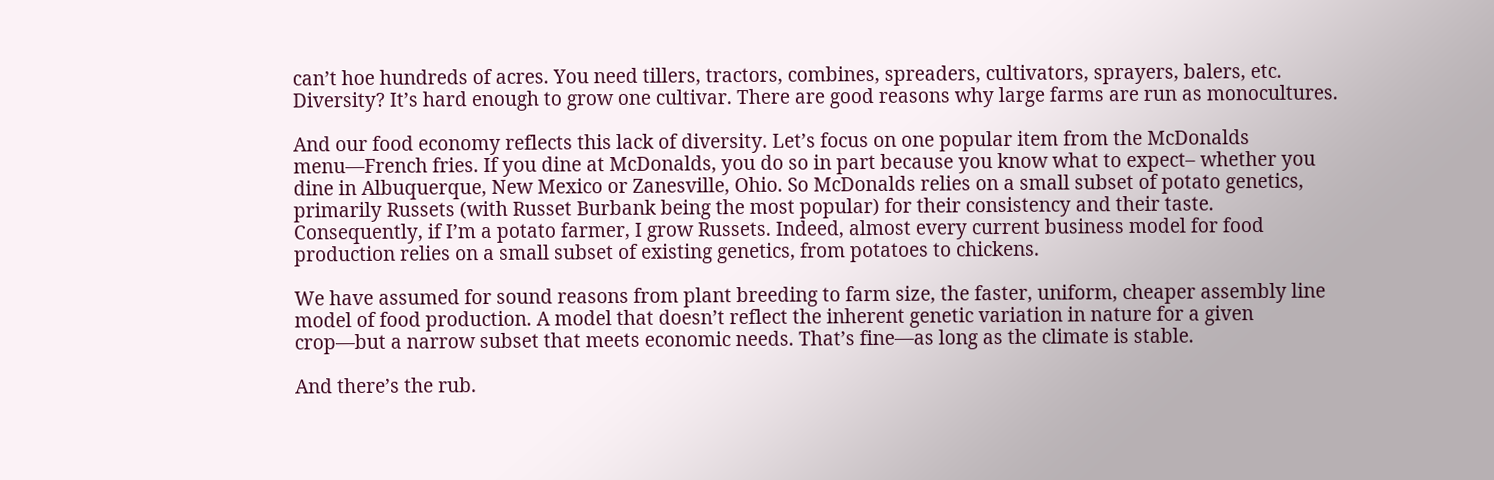can’t hoe hundreds of acres. You need tillers, tractors, combines, spreaders, cultivators, sprayers, balers, etc. Diversity? It’s hard enough to grow one cultivar. There are good reasons why large farms are run as monocultures.

And our food economy reflects this lack of diversity. Let’s focus on one popular item from the McDonalds menu—French fries. If you dine at McDonalds, you do so in part because you know what to expect– whether you dine in Albuquerque, New Mexico or Zanesville, Ohio. So McDonalds relies on a small subset of potato genetics, primarily Russets (with Russet Burbank being the most popular) for their consistency and their taste. Consequently, if I’m a potato farmer, I grow Russets. Indeed, almost every current business model for food production relies on a small subset of existing genetics, from potatoes to chickens.

We have assumed for sound reasons from plant breeding to farm size, the faster, uniform, cheaper assembly line model of food production. A model that doesn’t reflect the inherent genetic variation in nature for a given crop—but a narrow subset that meets economic needs. That’s fine—as long as the climate is stable.

And there’s the rub.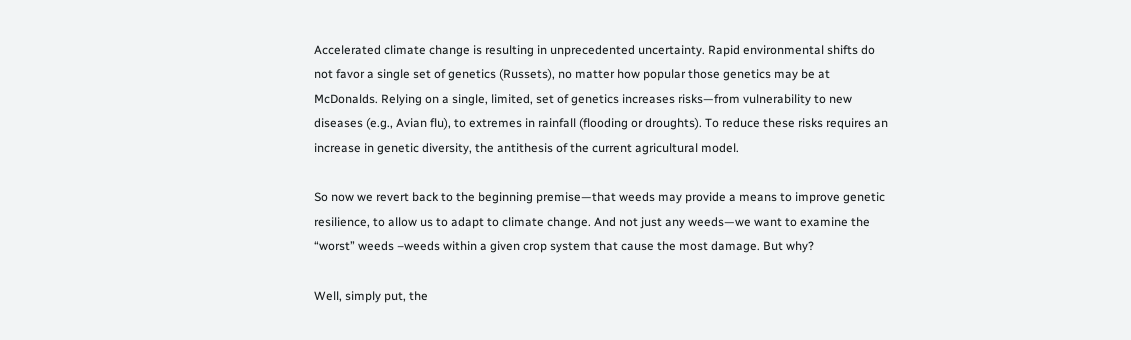Accelerated climate change is resulting in unprecedented uncertainty. Rapid environmental shifts do not favor a single set of genetics (Russets), no matter how popular those genetics may be at McDonalds. Relying on a single, limited, set of genetics increases risks—from vulnerability to new diseases (e.g., Avian flu), to extremes in rainfall (flooding or droughts). To reduce these risks requires an increase in genetic diversity, the antithesis of the current agricultural model.

So now we revert back to the beginning premise—that weeds may provide a means to improve genetic resilience, to allow us to adapt to climate change. And not just any weeds—we want to examine the “worst” weeds –weeds within a given crop system that cause the most damage. But why?

Well, simply put, the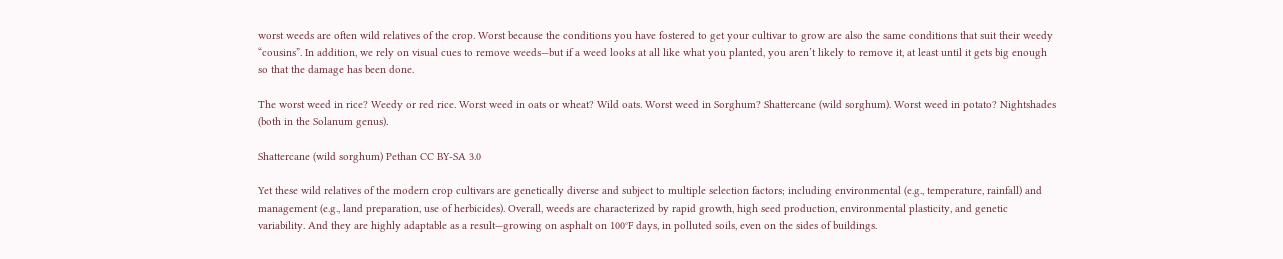worst weeds are often wild relatives of the crop. Worst because the conditions you have fostered to get your cultivar to grow are also the same conditions that suit their weedy “cousins”. In addition, we rely on visual cues to remove weeds—but if a weed looks at all like what you planted, you aren’t likely to remove it, at least until it gets big enough so that the damage has been done.

The worst weed in rice? Weedy or red rice. Worst weed in oats or wheat? Wild oats. Worst weed in Sorghum? Shattercane (wild sorghum). Worst weed in potato? Nightshades (both in the Solanum genus).

Shattercane (wild sorghum) Pethan CC BY-SA 3.0

Yet these wild relatives of the modern crop cultivars are genetically diverse and subject to multiple selection factors; including environmental (e.g., temperature, rainfall) and management (e.g., land preparation, use of herbicides). Overall, weeds are characterized by rapid growth, high seed production, environmental plasticity, and genetic variability. And they are highly adaptable as a result—growing on asphalt on 100°F days, in polluted soils, even on the sides of buildings.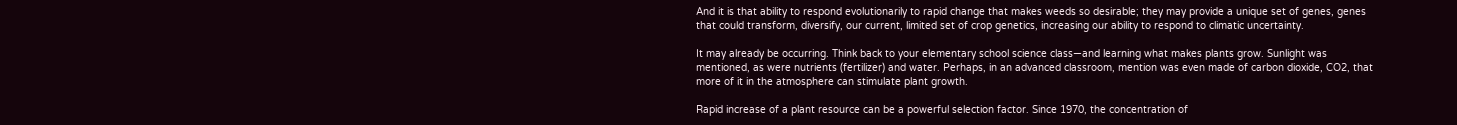And it is that ability to respond evolutionarily to rapid change that makes weeds so desirable; they may provide a unique set of genes, genes that could transform, diversify, our current, limited set of crop genetics, increasing our ability to respond to climatic uncertainty.

It may already be occurring. Think back to your elementary school science class—and learning what makes plants grow. Sunlight was mentioned, as were nutrients (fertilizer) and water. Perhaps, in an advanced classroom, mention was even made of carbon dioxide, CO2, that more of it in the atmosphere can stimulate plant growth.

Rapid increase of a plant resource can be a powerful selection factor. Since 1970, the concentration of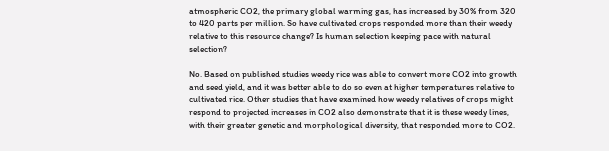atmospheric CO2, the primary global warming gas, has increased by 30% from 320 to 420 parts per million. So have cultivated crops responded more than their weedy relative to this resource change? Is human selection keeping pace with natural selection?

No. Based on published studies weedy rice was able to convert more CO2 into growth and seed yield, and it was better able to do so even at higher temperatures relative to cultivated rice. Other studies that have examined how weedy relatives of crops might respond to projected increases in CO2 also demonstrate that it is these weedy lines, with their greater genetic and morphological diversity, that responded more to CO2.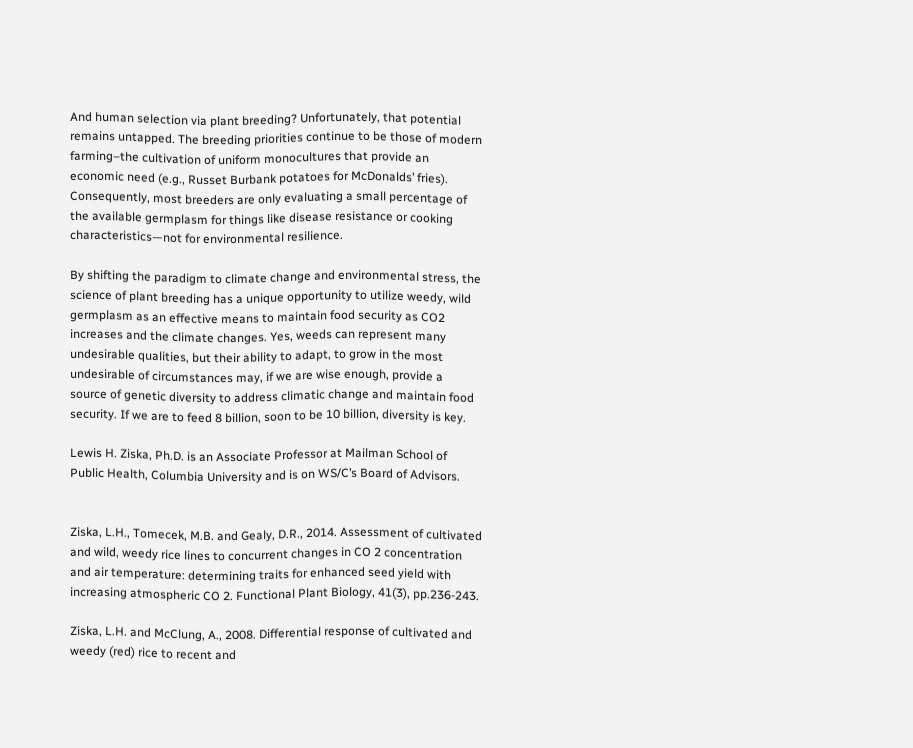And human selection via plant breeding? Unfortunately, that potential remains untapped. The breeding priorities continue to be those of modern farming–the cultivation of uniform monocultures that provide an economic need (e.g., Russet Burbank potatoes for McDonalds’ fries). Consequently, most breeders are only evaluating a small percentage of the available germplasm for things like disease resistance or cooking characteristics—not for environmental resilience.

By shifting the paradigm to climate change and environmental stress, the science of plant breeding has a unique opportunity to utilize weedy, wild germplasm as an effective means to maintain food security as CO2 increases and the climate changes. Yes, weeds can represent many undesirable qualities, but their ability to adapt, to grow in the most undesirable of circumstances may, if we are wise enough, provide a source of genetic diversity to address climatic change and maintain food security. If we are to feed 8 billion, soon to be 10 billion, diversity is key.

Lewis H. Ziska, Ph.D. is an Associate Professor at Mailman School of Public Health, Columbia University and is on WS/C’s Board of Advisors.


Ziska, L.H., Tomecek, M.B. and Gealy, D.R., 2014. Assessment of cultivated and wild, weedy rice lines to concurrent changes in CO 2 concentration and air temperature: determining traits for enhanced seed yield with increasing atmospheric CO 2. Functional Plant Biology, 41(3), pp.236-243.

Ziska, L.H. and McClung, A., 2008. Differential response of cultivated and weedy (red) rice to recent and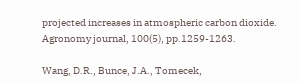projected increases in atmospheric carbon dioxide. Agronomy journal, 100(5), pp.1259-1263.

Wang, D.R., Bunce, J.A., Tomecek,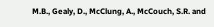M.B., Gealy, D., McClung, A., McCouch, S.R. and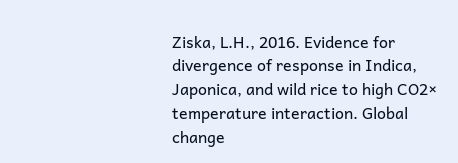Ziska, L.H., 2016. Evidence for divergence of response in Indica, Japonica, and wild rice to high CO2× temperature interaction. Global change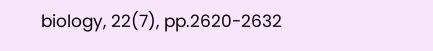biology, 22(7), pp.2620-2632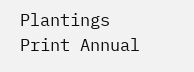Plantings Print Annual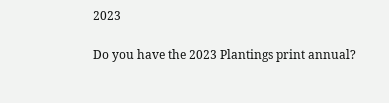2023

Do you have the 2023 Plantings print annual?